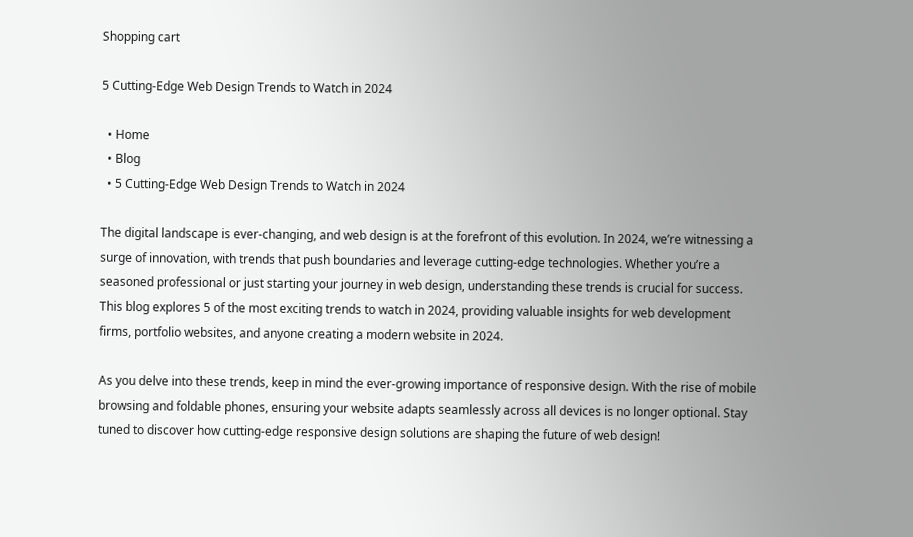Shopping cart

5 Cutting-Edge Web Design Trends to Watch in 2024

  • Home
  • Blog
  • 5 Cutting-Edge Web Design Trends to Watch in 2024

The digital landscape is ever-changing, and web design is at the forefront of this evolution. In 2024, we’re witnessing a surge of innovation, with trends that push boundaries and leverage cutting-edge technologies. Whether you’re a seasoned professional or just starting your journey in web design, understanding these trends is crucial for success. This blog explores 5 of the most exciting trends to watch in 2024, providing valuable insights for web development firms, portfolio websites, and anyone creating a modern website in 2024.

As you delve into these trends, keep in mind the ever-growing importance of responsive design. With the rise of mobile browsing and foldable phones, ensuring your website adapts seamlessly across all devices is no longer optional. Stay tuned to discover how cutting-edge responsive design solutions are shaping the future of web design!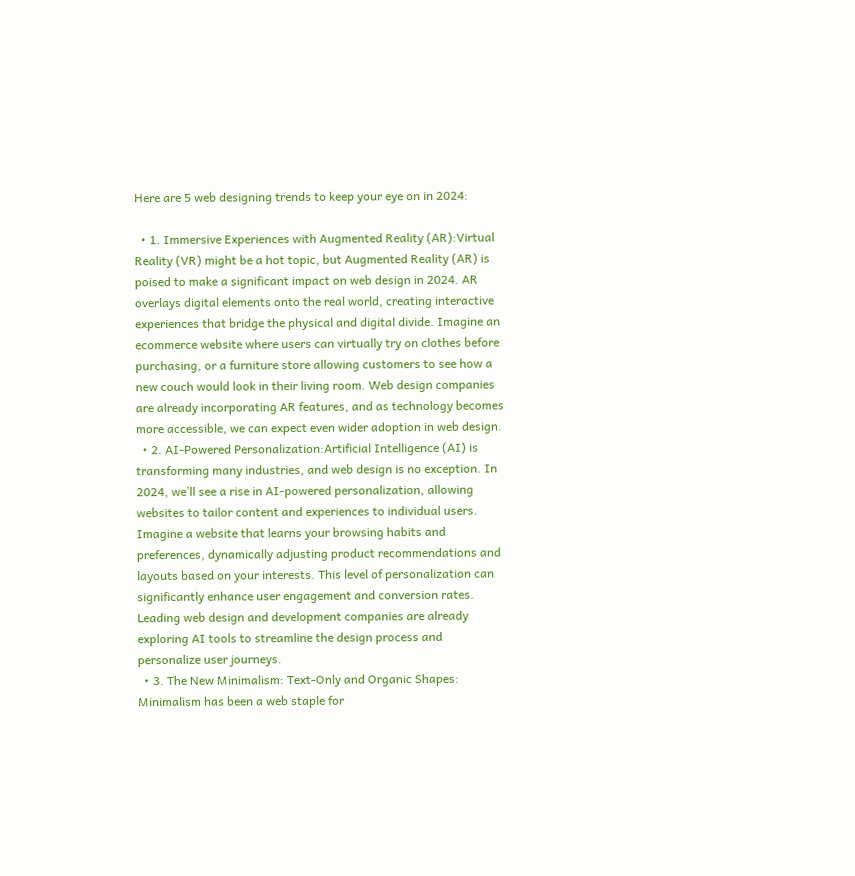Here are 5 web designing trends to keep your eye on in 2024:

  • 1. Immersive Experiences with Augmented Reality (AR):Virtual Reality (VR) might be a hot topic, but Augmented Reality (AR) is poised to make a significant impact on web design in 2024. AR overlays digital elements onto the real world, creating interactive experiences that bridge the physical and digital divide. Imagine an ecommerce website where users can virtually try on clothes before purchasing, or a furniture store allowing customers to see how a new couch would look in their living room. Web design companies are already incorporating AR features, and as technology becomes more accessible, we can expect even wider adoption in web design.
  • 2. AI-Powered Personalization:Artificial Intelligence (AI) is transforming many industries, and web design is no exception. In 2024, we’ll see a rise in AI-powered personalization, allowing websites to tailor content and experiences to individual users. Imagine a website that learns your browsing habits and preferences, dynamically adjusting product recommendations and layouts based on your interests. This level of personalization can significantly enhance user engagement and conversion rates. Leading web design and development companies are already exploring AI tools to streamline the design process and personalize user journeys.
  • 3. The New Minimalism: Text-Only and Organic Shapes: Minimalism has been a web staple for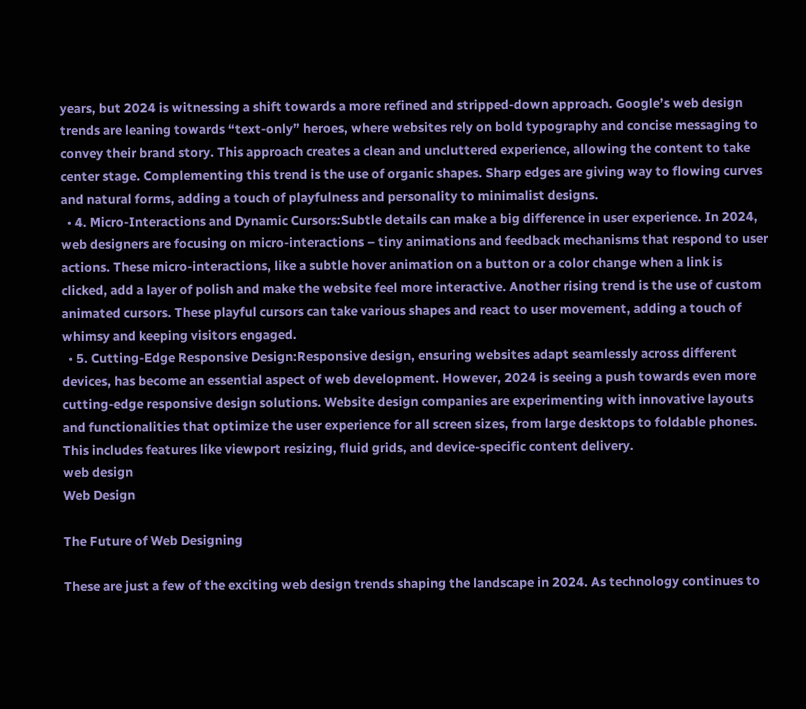years, but 2024 is witnessing a shift towards a more refined and stripped-down approach. Google’s web design trends are leaning towards “text-only” heroes, where websites rely on bold typography and concise messaging to convey their brand story. This approach creates a clean and uncluttered experience, allowing the content to take center stage. Complementing this trend is the use of organic shapes. Sharp edges are giving way to flowing curves and natural forms, adding a touch of playfulness and personality to minimalist designs.
  • 4. Micro-Interactions and Dynamic Cursors:Subtle details can make a big difference in user experience. In 2024, web designers are focusing on micro-interactions – tiny animations and feedback mechanisms that respond to user actions. These micro-interactions, like a subtle hover animation on a button or a color change when a link is clicked, add a layer of polish and make the website feel more interactive. Another rising trend is the use of custom animated cursors. These playful cursors can take various shapes and react to user movement, adding a touch of whimsy and keeping visitors engaged.
  • 5. Cutting-Edge Responsive Design:Responsive design, ensuring websites adapt seamlessly across different devices, has become an essential aspect of web development. However, 2024 is seeing a push towards even more cutting-edge responsive design solutions. Website design companies are experimenting with innovative layouts and functionalities that optimize the user experience for all screen sizes, from large desktops to foldable phones. This includes features like viewport resizing, fluid grids, and device-specific content delivery.
web design
Web Design

The Future of Web Designing

These are just a few of the exciting web design trends shaping the landscape in 2024. As technology continues to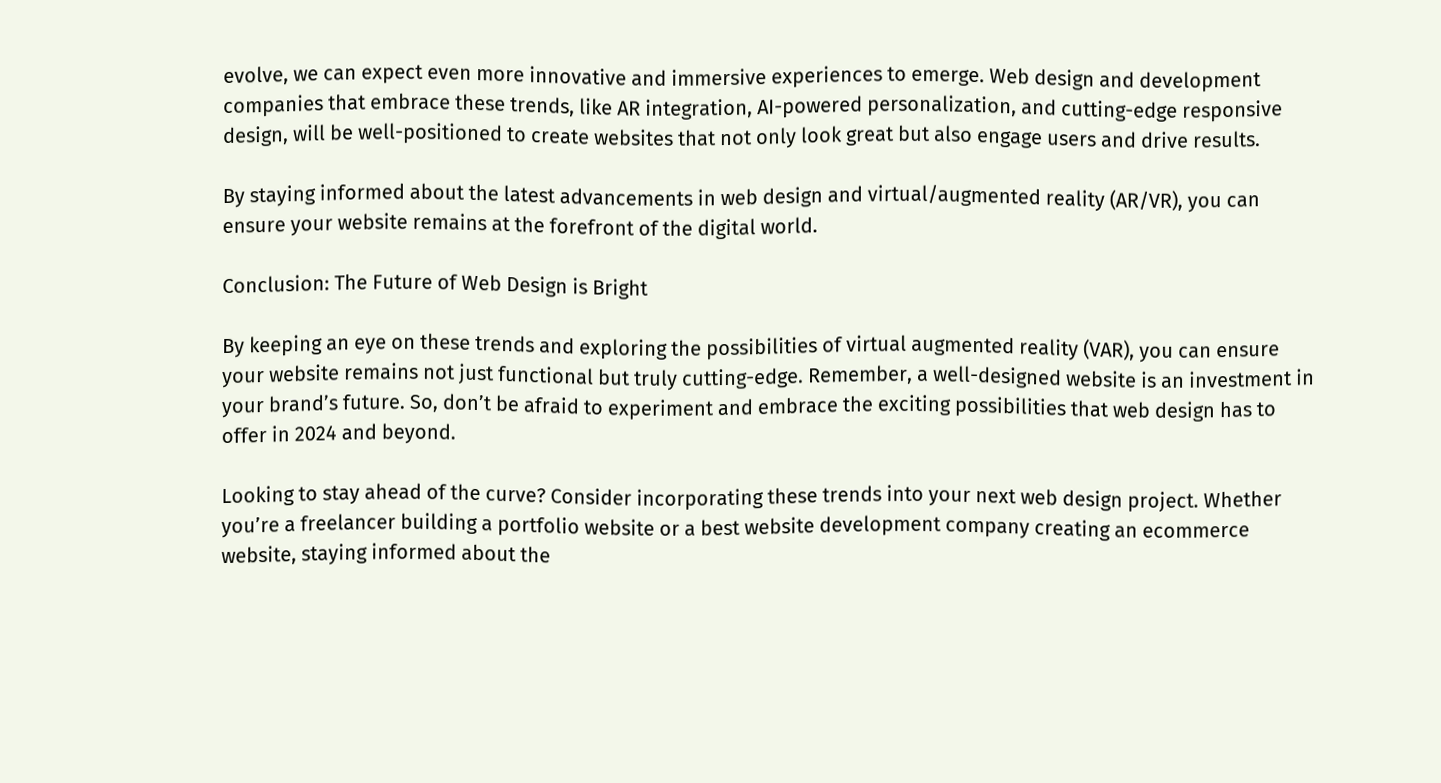evolve, we can expect even more innovative and immersive experiences to emerge. Web design and development companies that embrace these trends, like AR integration, AI-powered personalization, and cutting-edge responsive design, will be well-positioned to create websites that not only look great but also engage users and drive results.

By staying informed about the latest advancements in web design and virtual/augmented reality (AR/VR), you can ensure your website remains at the forefront of the digital world.

Conclusion: The Future of Web Design is Bright

By keeping an eye on these trends and exploring the possibilities of virtual augmented reality (VAR), you can ensure your website remains not just functional but truly cutting-edge. Remember, a well-designed website is an investment in your brand’s future. So, don’t be afraid to experiment and embrace the exciting possibilities that web design has to offer in 2024 and beyond.

Looking to stay ahead of the curve? Consider incorporating these trends into your next web design project. Whether you’re a freelancer building a portfolio website or a best website development company creating an ecommerce website, staying informed about the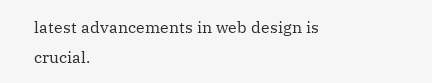latest advancements in web design is crucial.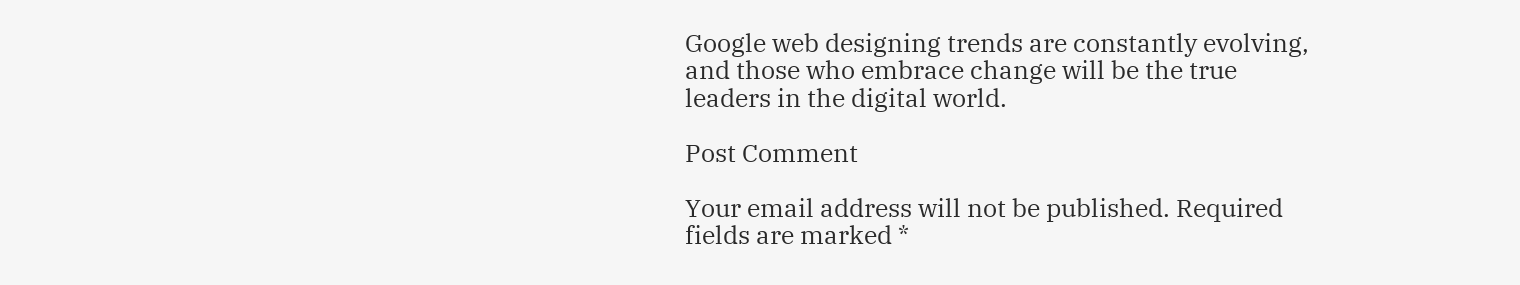Google web designing trends are constantly evolving, and those who embrace change will be the true leaders in the digital world.

Post Comment

Your email address will not be published. Required fields are marked *